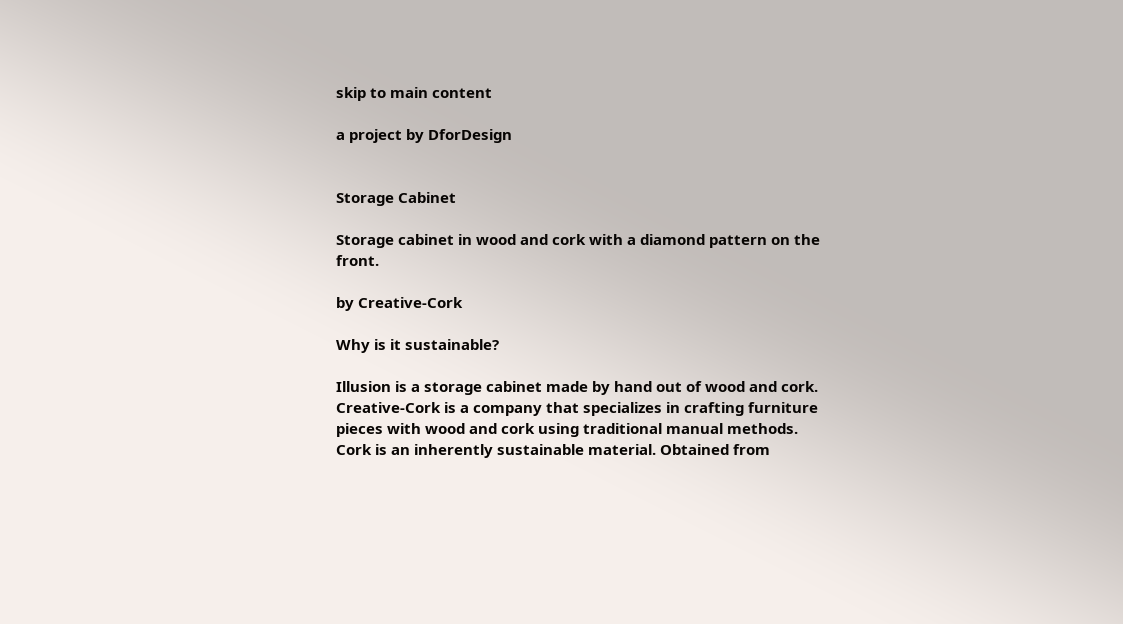skip to main content

a project by DforDesign


Storage Cabinet

Storage cabinet in wood and cork with a diamond pattern on the front.

by Creative-Cork

Why is it sustainable?

Illusion is a storage cabinet made by hand out of wood and cork.
Creative-Cork is a company that specializes in crafting furniture pieces with wood and cork using traditional manual methods.
Cork is an inherently sustainable material. Obtained from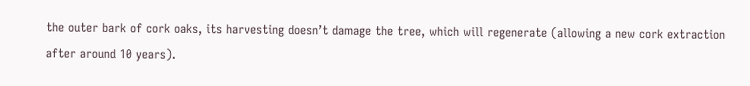the outer bark of cork oaks, its harvesting doesn’t damage the tree, which will regenerate (allowing a new cork extraction after around 10 years).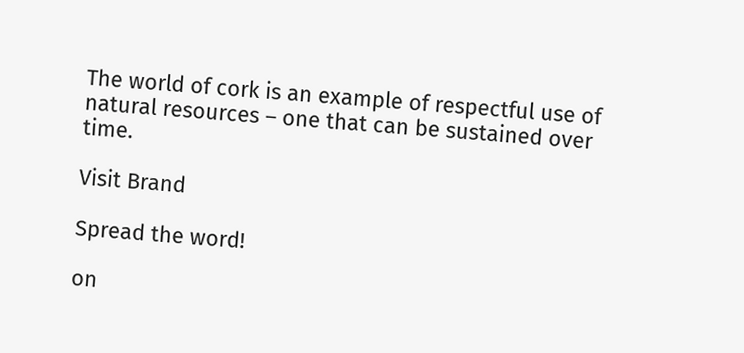The world of cork is an example of respectful use of natural resources – one that can be sustained over time.

Visit Brand

Spread the word!

on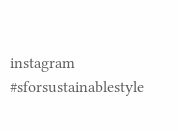instagram #sforsustainablestyle